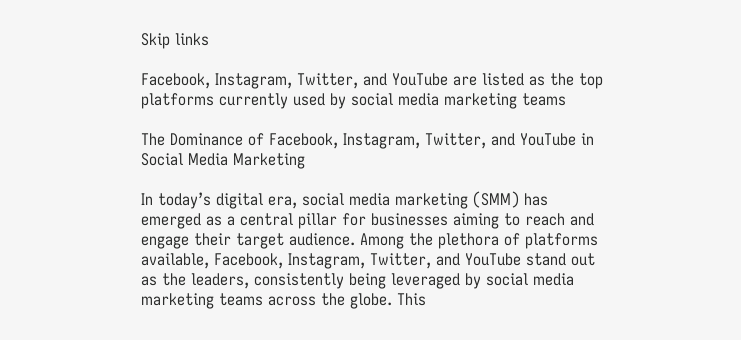Skip links

Facebook, Instagram, Twitter, and YouTube are listed as the top platforms currently used by social media marketing teams

The Dominance of Facebook, Instagram, Twitter, and YouTube in Social Media Marketing

In today’s digital era, social media marketing (SMM) has emerged as a central pillar for businesses aiming to reach and engage their target audience. Among the plethora of platforms available, Facebook, Instagram, Twitter, and YouTube stand out as the leaders, consistently being leveraged by social media marketing teams across the globe. This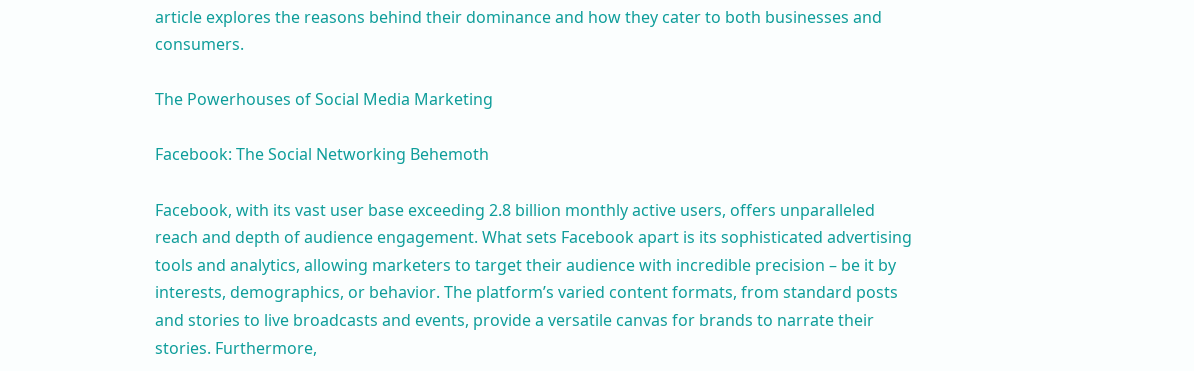article explores the reasons behind their dominance and how they cater to both businesses and consumers.

The Powerhouses of Social Media Marketing

Facebook: The Social Networking Behemoth

Facebook, with its vast user base exceeding 2.8 billion monthly active users, offers unparalleled reach and depth of audience engagement. What sets Facebook apart is its sophisticated advertising tools and analytics, allowing marketers to target their audience with incredible precision – be it by interests, demographics, or behavior. The platform’s varied content formats, from standard posts and stories to live broadcasts and events, provide a versatile canvas for brands to narrate their stories. Furthermore,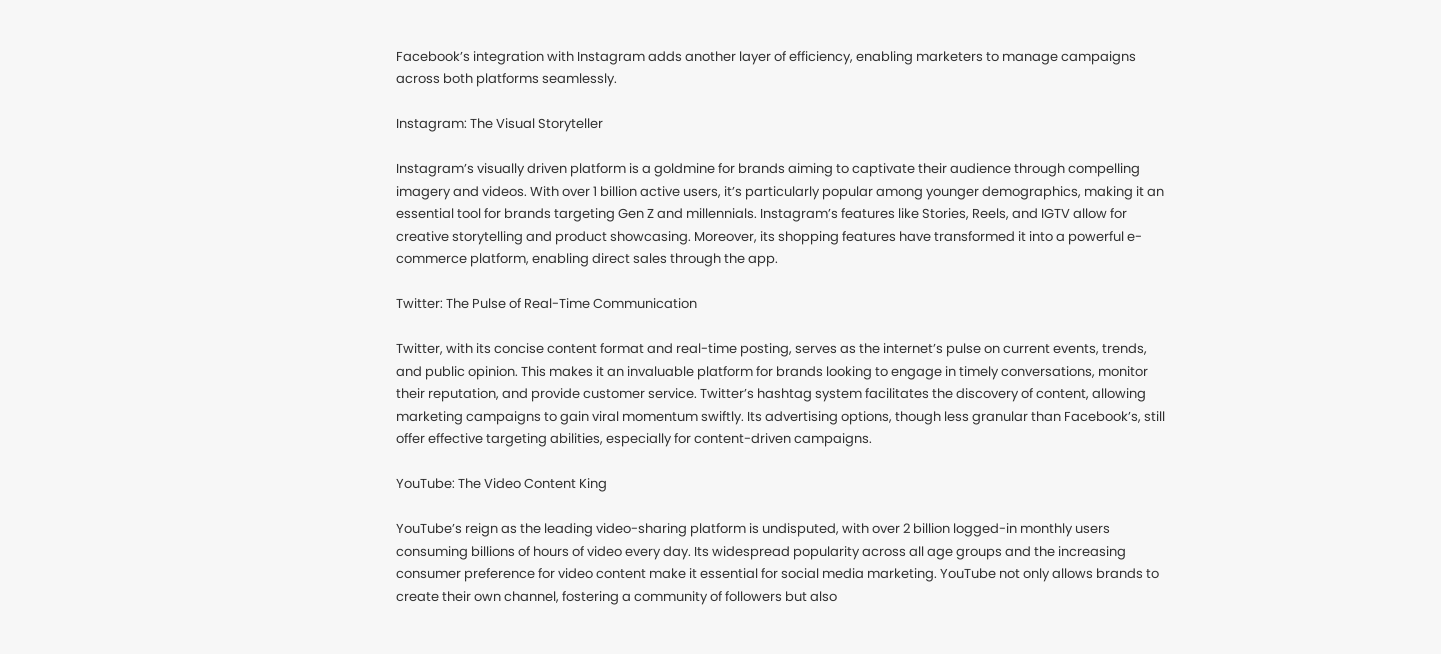Facebook’s integration with Instagram adds another layer of efficiency, enabling marketers to manage campaigns across both platforms seamlessly.

Instagram: The Visual Storyteller

Instagram’s visually driven platform is a goldmine for brands aiming to captivate their audience through compelling imagery and videos. With over 1 billion active users, it’s particularly popular among younger demographics, making it an essential tool for brands targeting Gen Z and millennials. Instagram’s features like Stories, Reels, and IGTV allow for creative storytelling and product showcasing. Moreover, its shopping features have transformed it into a powerful e-commerce platform, enabling direct sales through the app.

Twitter: The Pulse of Real-Time Communication

Twitter, with its concise content format and real-time posting, serves as the internet’s pulse on current events, trends, and public opinion. This makes it an invaluable platform for brands looking to engage in timely conversations, monitor their reputation, and provide customer service. Twitter’s hashtag system facilitates the discovery of content, allowing marketing campaigns to gain viral momentum swiftly. Its advertising options, though less granular than Facebook’s, still offer effective targeting abilities, especially for content-driven campaigns.

YouTube: The Video Content King

YouTube’s reign as the leading video-sharing platform is undisputed, with over 2 billion logged-in monthly users consuming billions of hours of video every day. Its widespread popularity across all age groups and the increasing consumer preference for video content make it essential for social media marketing. YouTube not only allows brands to create their own channel, fostering a community of followers but also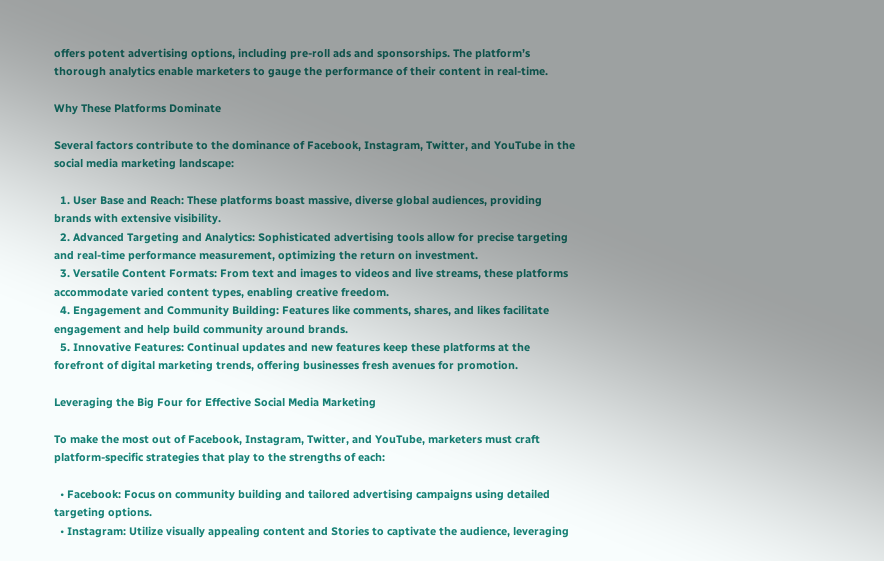offers potent advertising options, including pre-roll ads and sponsorships. The platform’s thorough analytics enable marketers to gauge the performance of their content in real-time.

Why These Platforms Dominate

Several factors contribute to the dominance of Facebook, Instagram, Twitter, and YouTube in the social media marketing landscape:

  1. User Base and Reach: These platforms boast massive, diverse global audiences, providing brands with extensive visibility.
  2. Advanced Targeting and Analytics: Sophisticated advertising tools allow for precise targeting and real-time performance measurement, optimizing the return on investment.
  3. Versatile Content Formats: From text and images to videos and live streams, these platforms accommodate varied content types, enabling creative freedom.
  4. Engagement and Community Building: Features like comments, shares, and likes facilitate engagement and help build community around brands.
  5. Innovative Features: Continual updates and new features keep these platforms at the forefront of digital marketing trends, offering businesses fresh avenues for promotion.

Leveraging the Big Four for Effective Social Media Marketing

To make the most out of Facebook, Instagram, Twitter, and YouTube, marketers must craft platform-specific strategies that play to the strengths of each:

  • Facebook: Focus on community building and tailored advertising campaigns using detailed targeting options.
  • Instagram: Utilize visually appealing content and Stories to captivate the audience, leveraging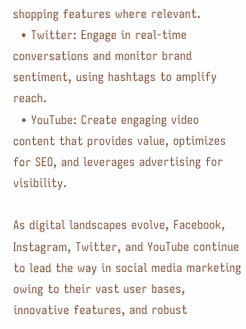shopping features where relevant.
  • Twitter: Engage in real-time conversations and monitor brand sentiment, using hashtags to amplify reach.
  • YouTube: Create engaging video content that provides value, optimizes for SEO, and leverages advertising for visibility.

As digital landscapes evolve, Facebook, Instagram, Twitter, and YouTube continue to lead the way in social media marketing owing to their vast user bases, innovative features, and robust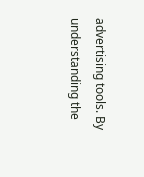advertising tools. By understanding the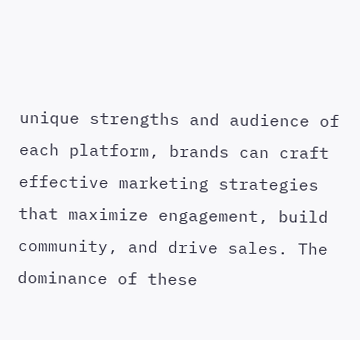unique strengths and audience of each platform, brands can craft effective marketing strategies that maximize engagement, build community, and drive sales. The dominance of these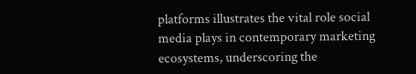platforms illustrates the vital role social media plays in contemporary marketing ecosystems, underscoring the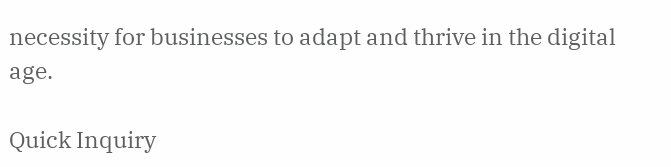necessity for businesses to adapt and thrive in the digital age.

Quick Inquiry